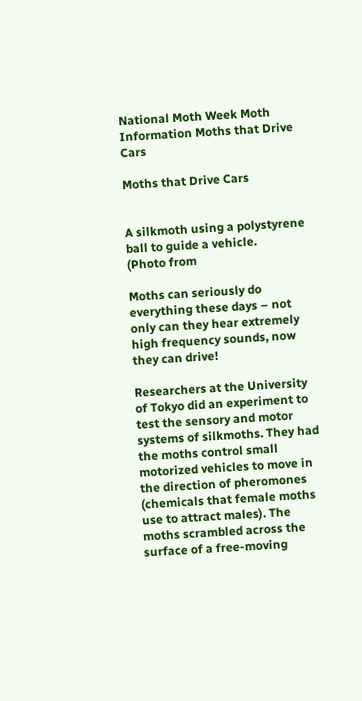National Moth Week Moth Information Moths that Drive Cars

Moths that Drive Cars


A silkmoth using a polystyrene ball to guide a vehicle.
(Photo from

Moths can seriously do everything these days – not only can they hear extremely high frequency sounds, now they can drive!

Researchers at the University of Tokyo did an experiment to test the sensory and motor systems of silkmoths. They had the moths control small motorized vehicles to move in the direction of pheromones (chemicals that female moths use to attract males). The moths scrambled across the surface of a free-moving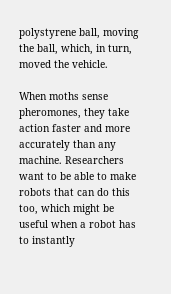polystyrene ball, moving the ball, which, in turn, moved the vehicle.

When moths sense pheromones, they take action faster and more accurately than any machine. Researchers want to be able to make robots that can do this too, which might be useful when a robot has to instantly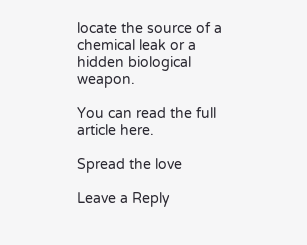locate the source of a chemical leak or a hidden biological weapon.

You can read the full article here.

Spread the love

Leave a Reply